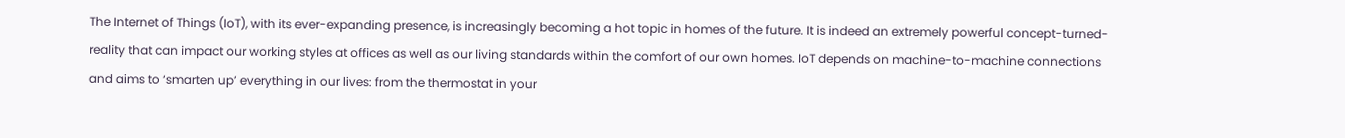The Internet of Things (IoT), with its ever-expanding presence, is increasingly becoming a hot topic in homes of the future. It is indeed an extremely powerful concept-turned-reality that can impact our working styles at offices as well as our living standards within the comfort of our own homes. IoT depends on machine-to-machine connections and aims to ‘smarten up’ everything in our lives: from the thermostat in your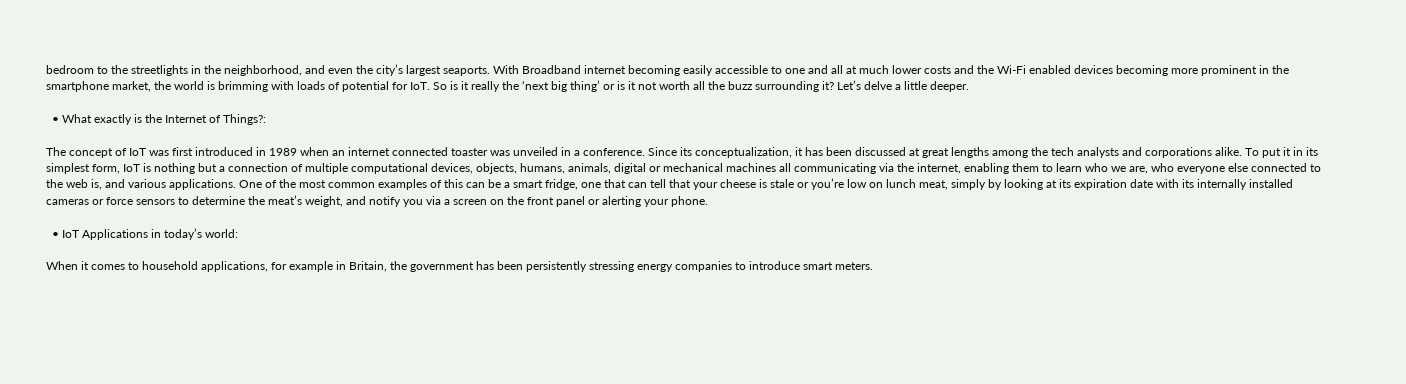bedroom to the streetlights in the neighborhood, and even the city’s largest seaports. With Broadband internet becoming easily accessible to one and all at much lower costs and the Wi-Fi enabled devices becoming more prominent in the smartphone market, the world is brimming with loads of potential for IoT. So is it really the ‘next big thing’ or is it not worth all the buzz surrounding it? Let’s delve a little deeper.

  • What exactly is the Internet of Things?:

The concept of IoT was first introduced in 1989 when an internet connected toaster was unveiled in a conference. Since its conceptualization, it has been discussed at great lengths among the tech analysts and corporations alike. To put it in its simplest form, IoT is nothing but a connection of multiple computational devices, objects, humans, animals, digital or mechanical machines all communicating via the internet, enabling them to learn who we are, who everyone else connected to the web is, and various applications. One of the most common examples of this can be a smart fridge, one that can tell that your cheese is stale or you’re low on lunch meat, simply by looking at its expiration date with its internally installed cameras or force sensors to determine the meat’s weight, and notify you via a screen on the front panel or alerting your phone.

  • IoT Applications in today’s world:

When it comes to household applications, for example in Britain, the government has been persistently stressing energy companies to introduce smart meters.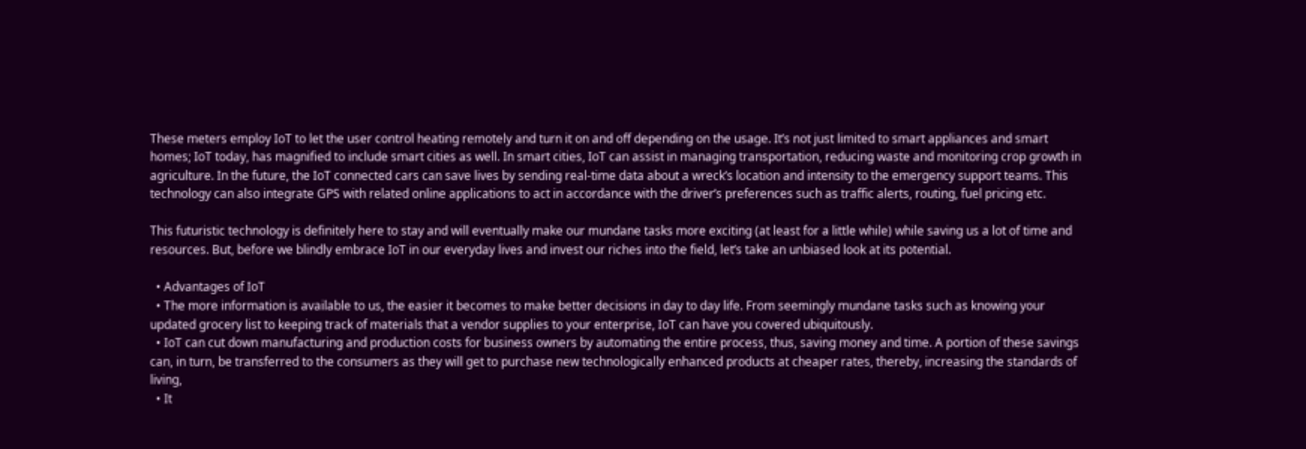These meters employ IoT to let the user control heating remotely and turn it on and off depending on the usage. It’s not just limited to smart appliances and smart homes; IoT today, has magnified to include smart cities as well. In smart cities, IoT can assist in managing transportation, reducing waste and monitoring crop growth in agriculture. In the future, the IoT connected cars can save lives by sending real-time data about a wreck’s location and intensity to the emergency support teams. This technology can also integrate GPS with related online applications to act in accordance with the driver’s preferences such as traffic alerts, routing, fuel pricing etc.

This futuristic technology is definitely here to stay and will eventually make our mundane tasks more exciting (at least for a little while) while saving us a lot of time and resources. But, before we blindly embrace IoT in our everyday lives and invest our riches into the field, let’s take an unbiased look at its potential.

  • Advantages of IoT
  • The more information is available to us, the easier it becomes to make better decisions in day to day life. From seemingly mundane tasks such as knowing your updated grocery list to keeping track of materials that a vendor supplies to your enterprise, IoT can have you covered ubiquitously.
  • IoT can cut down manufacturing and production costs for business owners by automating the entire process, thus, saving money and time. A portion of these savings can, in turn, be transferred to the consumers as they will get to purchase new technologically enhanced products at cheaper rates, thereby, increasing the standards of living,
  • It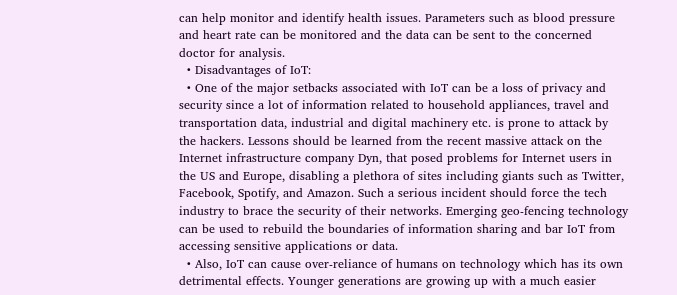can help monitor and identify health issues. Parameters such as blood pressure and heart rate can be monitored and the data can be sent to the concerned doctor for analysis.
  • Disadvantages of IoT:
  • One of the major setbacks associated with IoT can be a loss of privacy and security since a lot of information related to household appliances, travel and transportation data, industrial and digital machinery etc. is prone to attack by the hackers. Lessons should be learned from the recent massive attack on the Internet infrastructure company Dyn, that posed problems for Internet users in the US and Europe, disabling a plethora of sites including giants such as Twitter, Facebook, Spotify, and Amazon. Such a serious incident should force the tech industry to brace the security of their networks. Emerging geo-fencing technology can be used to rebuild the boundaries of information sharing and bar IoT from accessing sensitive applications or data.
  • Also, IoT can cause over-reliance of humans on technology which has its own detrimental effects. Younger generations are growing up with a much easier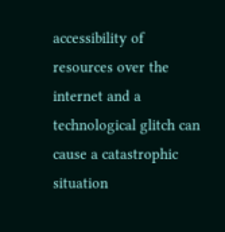accessibility of resources over the internet and a technological glitch can cause a catastrophic situation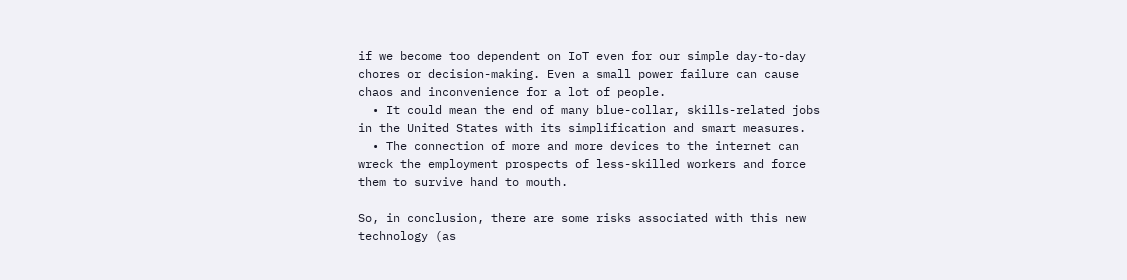if we become too dependent on IoT even for our simple day-to-day chores or decision-making. Even a small power failure can cause chaos and inconvenience for a lot of people.
  • It could mean the end of many blue-collar, skills-related jobs in the United States with its simplification and smart measures.
  • The connection of more and more devices to the internet can wreck the employment prospects of less-skilled workers and force them to survive hand to mouth.

So, in conclusion, there are some risks associated with this new technology (as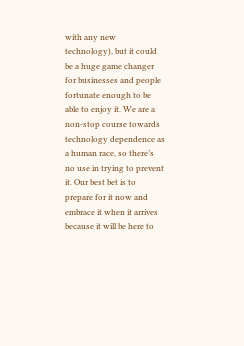with any new technology), but it could be a huge game changer for businesses and people fortunate enough to be able to enjoy it. We are a non-stop course towards technology dependence as a human race, so there’s no use in trying to prevent it. Our best bet is to prepare for it now and embrace it when it arrives because it will be here to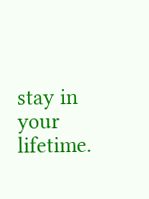stay in your lifetime.